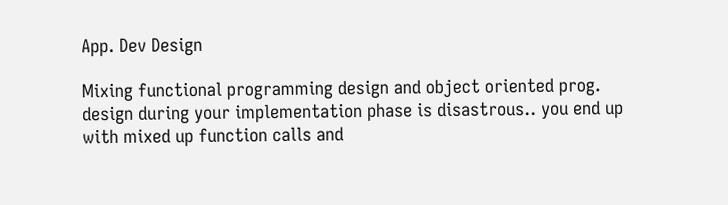App. Dev Design

Mixing functional programming design and object oriented prog. design during your implementation phase is disastrous.. you end up with mixed up function calls and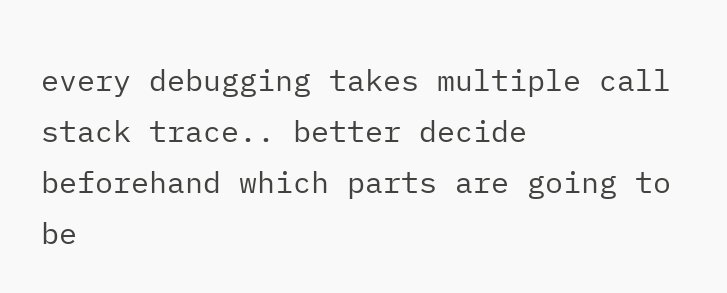every debugging takes multiple call stack trace.. better decide beforehand which parts are going to be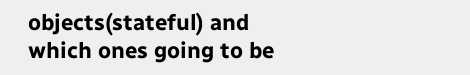objects(stateful) and which ones going to be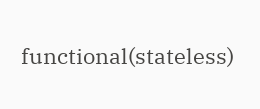functional(stateless)